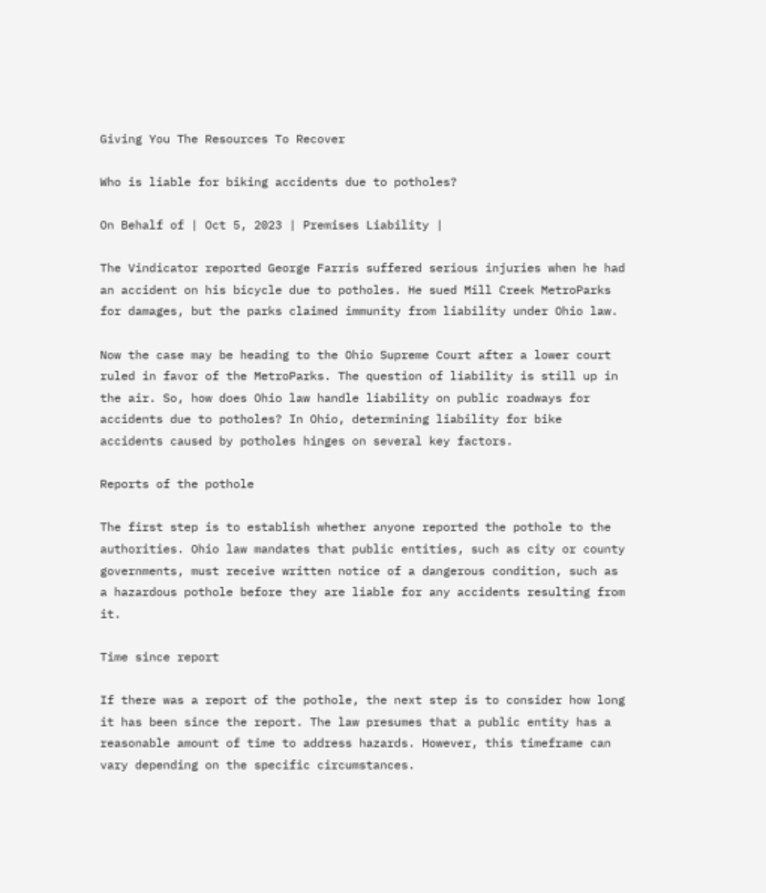Giving You The Resources To Recover

Who is liable for biking accidents due to potholes?

On Behalf of | Oct 5, 2023 | Premises Liability |

The Vindicator reported George Farris suffered serious injuries when he had an accident on his bicycle due to potholes. He sued Mill Creek MetroParks for damages, but the parks claimed immunity from liability under Ohio law.

Now the case may be heading to the Ohio Supreme Court after a lower court ruled in favor of the MetroParks. The question of liability is still up in the air. So, how does Ohio law handle liability on public roadways for accidents due to potholes? In Ohio, determining liability for bike accidents caused by potholes hinges on several key factors.

Reports of the pothole

The first step is to establish whether anyone reported the pothole to the authorities. Ohio law mandates that public entities, such as city or county governments, must receive written notice of a dangerous condition, such as a hazardous pothole before they are liable for any accidents resulting from it.

Time since report

If there was a report of the pothole, the next step is to consider how long it has been since the report. The law presumes that a public entity has a reasonable amount of time to address hazards. However, this timeframe can vary depending on the specific circumstances.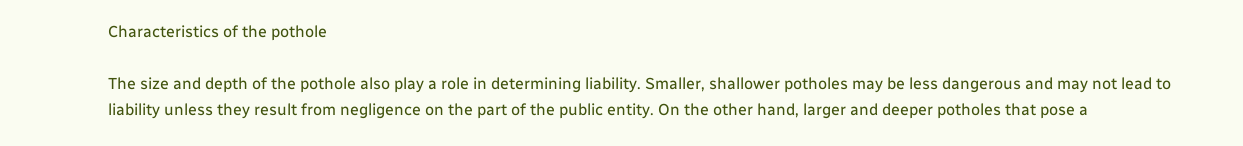Characteristics of the pothole

The size and depth of the pothole also play a role in determining liability. Smaller, shallower potholes may be less dangerous and may not lead to liability unless they result from negligence on the part of the public entity. On the other hand, larger and deeper potholes that pose a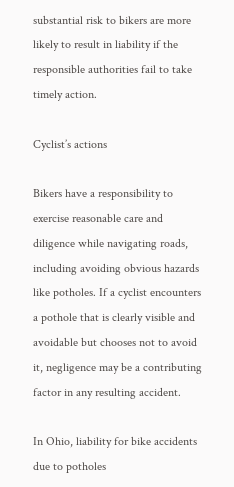substantial risk to bikers are more likely to result in liability if the responsible authorities fail to take timely action.

Cyclist’s actions

Bikers have a responsibility to exercise reasonable care and diligence while navigating roads, including avoiding obvious hazards like potholes. If a cyclist encounters a pothole that is clearly visible and avoidable but chooses not to avoid it, negligence may be a contributing factor in any resulting accident.

In Ohio, liability for bike accidents due to potholes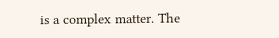is a complex matter. The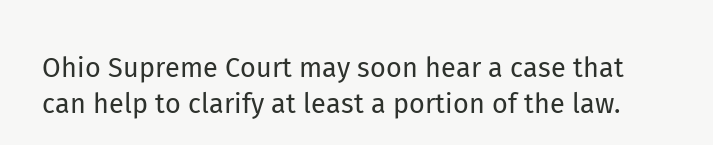Ohio Supreme Court may soon hear a case that can help to clarify at least a portion of the law.